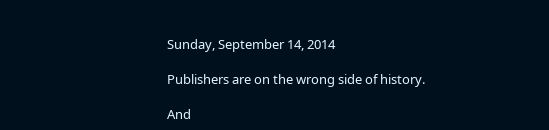Sunday, September 14, 2014

Publishers are on the wrong side of history.

And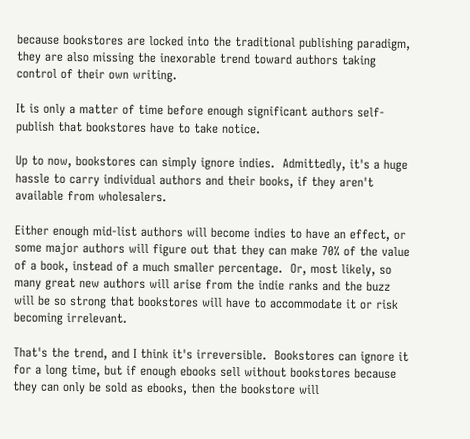because bookstores are locked into the traditional publishing paradigm, they are also missing the inexorable trend toward authors taking control of their own writing.

It is only a matter of time before enough significant authors self-publish that bookstores have to take notice.

Up to now, bookstores can simply ignore indies.  Admittedly, it's a huge hassle to carry individual authors and their books, if they aren't available from wholesalers.

Either enough mid-list authors will become indies to have an effect, or some major authors will figure out that they can make 70% of the value of a book, instead of a much smaller percentage.  Or, most likely, so many great new authors will arise from the indie ranks and the buzz will be so strong that bookstores will have to accommodate it or risk becoming irrelevant.

That's the trend, and I think it's irreversible.  Bookstores can ignore it for a long time, but if enough ebooks sell without bookstores because they can only be sold as ebooks, then the bookstore will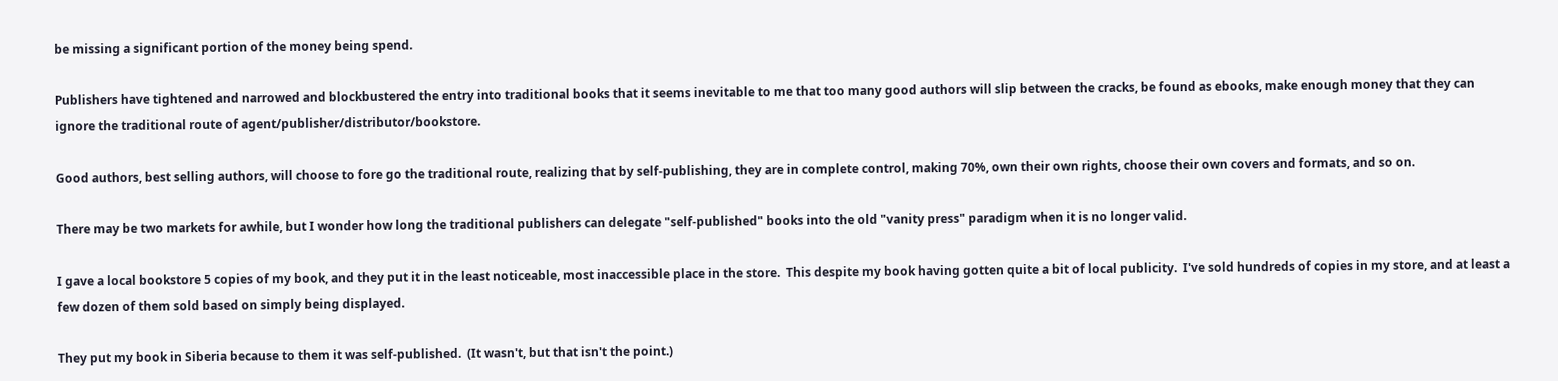be missing a significant portion of the money being spend.

Publishers have tightened and narrowed and blockbustered the entry into traditional books that it seems inevitable to me that too many good authors will slip between the cracks, be found as ebooks, make enough money that they can ignore the traditional route of agent/publisher/distributor/bookstore.

Good authors, best selling authors, will choose to fore go the traditional route, realizing that by self-publishing, they are in complete control, making 70%, own their own rights, choose their own covers and formats, and so on.

There may be two markets for awhile, but I wonder how long the traditional publishers can delegate "self-published" books into the old "vanity press" paradigm when it is no longer valid.

I gave a local bookstore 5 copies of my book, and they put it in the least noticeable, most inaccessible place in the store.  This despite my book having gotten quite a bit of local publicity.  I've sold hundreds of copies in my store, and at least a few dozen of them sold based on simply being displayed.

They put my book in Siberia because to them it was self-published.  (It wasn't, but that isn't the point.)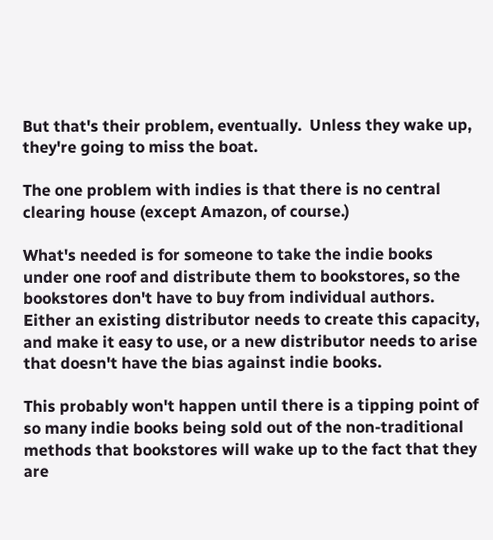But that's their problem, eventually.  Unless they wake up, they're going to miss the boat.

The one problem with indies is that there is no central clearing house (except Amazon, of course.)

What's needed is for someone to take the indie books under one roof and distribute them to bookstores, so the bookstores don't have to buy from individual authors.  Either an existing distributor needs to create this capacity, and make it easy to use, or a new distributor needs to arise that doesn't have the bias against indie books.

This probably won't happen until there is a tipping point of so many indie books being sold out of the non-traditional methods that bookstores will wake up to the fact that they are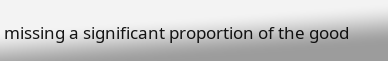missing a significant proportion of the good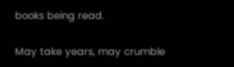books being read.

May take years, may crumble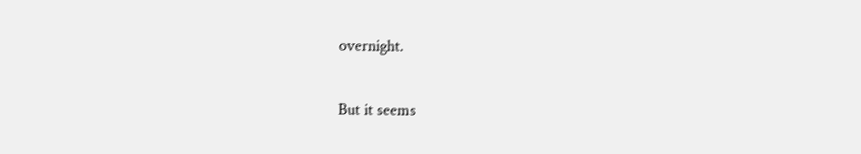overnight.

But it seems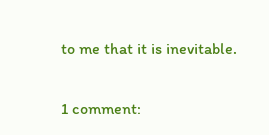to me that it is inevitable.

1 comment: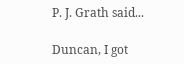P. J. Grath said...

Duncan, I got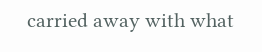carried away with what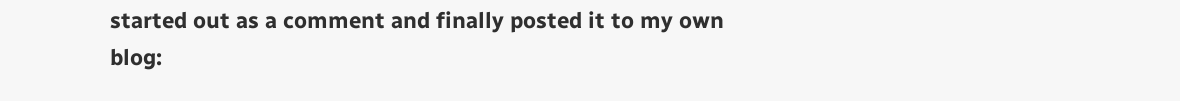started out as a comment and finally posted it to my own blog: